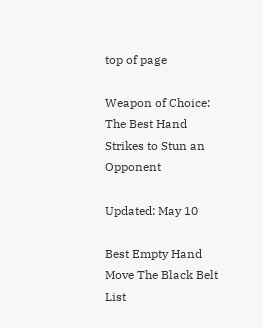top of page

Weapon of Choice: The Best Hand Strikes to Stun an Opponent

Updated: May 10

Best Empty Hand Move The Black Belt List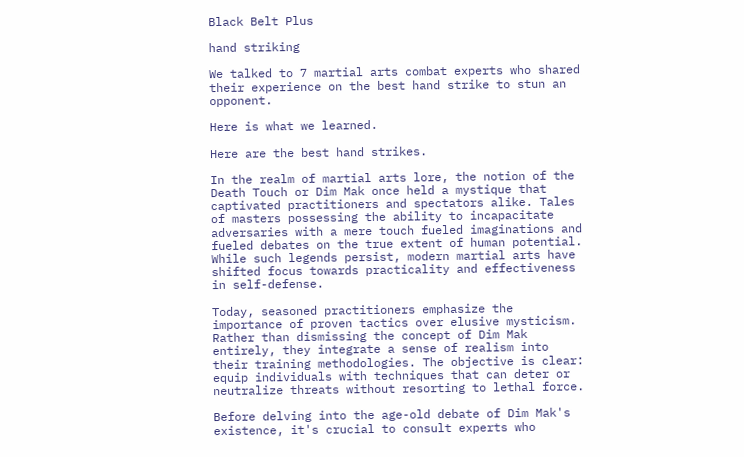Black Belt Plus

hand striking

We talked to 7 martial arts combat experts who shared their experience on the best hand strike to stun an opponent.

Here is what we learned.

Here are the best hand strikes.

In the realm of martial arts lore, the notion of the Death Touch or Dim Mak once held a mystique that captivated practitioners and spectators alike. Tales of masters possessing the ability to incapacitate adversaries with a mere touch fueled imaginations and fueled debates on the true extent of human potential. While such legends persist, modern martial arts have shifted focus towards practicality and effectiveness in self-defense.

Today, seasoned practitioners emphasize the importance of proven tactics over elusive mysticism. Rather than dismissing the concept of Dim Mak entirely, they integrate a sense of realism into their training methodologies. The objective is clear: equip individuals with techniques that can deter or neutralize threats without resorting to lethal force.

Before delving into the age-old debate of Dim Mak's existence, it's crucial to consult experts who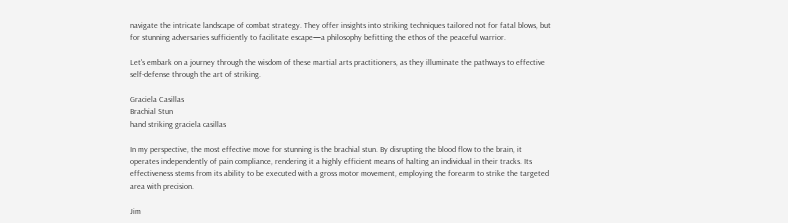navigate the intricate landscape of combat strategy. They offer insights into striking techniques tailored not for fatal blows, but for stunning adversaries sufficiently to facilitate escape—a philosophy befitting the ethos of the peaceful warrior.

Let's embark on a journey through the wisdom of these martial arts practitioners, as they illuminate the pathways to effective self-defense through the art of striking.

Graciela Casillas
Brachial Stun
hand striking graciela casillas

In my perspective, the most effective move for stunning is the brachial stun. By disrupting the blood flow to the brain, it operates independently of pain compliance, rendering it a highly efficient means of halting an individual in their tracks. Its effectiveness stems from its ability to be executed with a gross motor movement, employing the forearm to strike the targeted area with precision.

Jim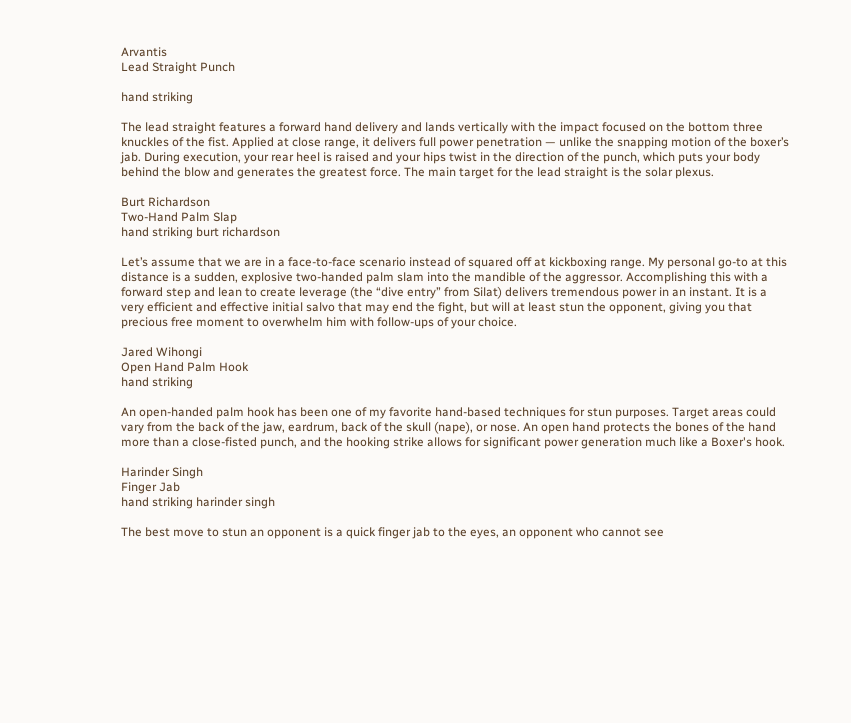Arvantis
Lead Straight Punch

hand striking

The lead straight features a forward hand delivery and lands vertically with the impact focused on the bottom three knuckles of the fist. Applied at close range, it delivers full power penetration — unlike the snapping motion of the boxer’s jab. During execution, your rear heel is raised and your hips twist in the direction of the punch, which puts your body behind the blow and generates the greatest force. The main target for the lead straight is the solar plexus.

Burt Richardson
Two-Hand Palm Slap
hand striking burt richardson

Let’s assume that we are in a face-to-face scenario instead of squared off at kickboxing range. My personal go-to at this distance is a sudden, explosive two-handed palm slam into the mandible of the aggressor. Accomplishing this with a forward step and lean to create leverage (the “dive entry” from Silat) delivers tremendous power in an instant. It is a very efficient and effective initial salvo that may end the fight, but will at least stun the opponent, giving you that precious free moment to overwhelm him with follow-ups of your choice.

Jared Wihongi
Open Hand Palm Hook
hand striking

An open-handed palm hook has been one of my favorite hand-based techniques for stun purposes. Target areas could vary from the back of the jaw, eardrum, back of the skull (nape), or nose. An open hand protects the bones of the hand more than a close-fisted punch, and the hooking strike allows for significant power generation much like a Boxer's hook.

Harinder Singh
Finger Jab
hand striking harinder singh

The best move to stun an opponent is a quick finger jab to the eyes, an opponent who cannot see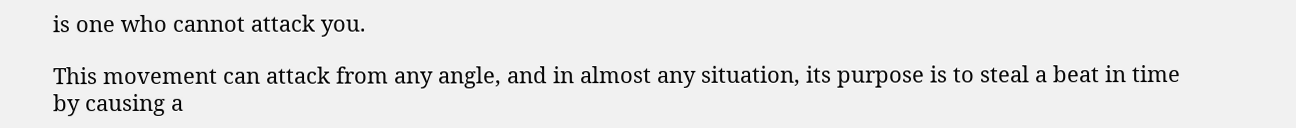is one who cannot attack you.

This movement can attack from any angle, and in almost any situation, its purpose is to steal a beat in time by causing a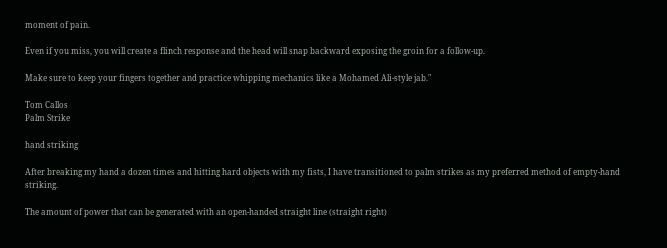moment of pain.

Even if you miss, you will create a flinch response and the head will snap backward exposing the groin for a follow-up.

Make sure to keep your fingers together and practice whipping mechanics like a Mohamed Ali-style jab."

Tom Callos
Palm Strike

hand striking

After breaking my hand a dozen times and hitting hard objects with my fists, I have transitioned to palm strikes as my preferred method of empty-hand striking.

The amount of power that can be generated with an open-handed straight line (straight right)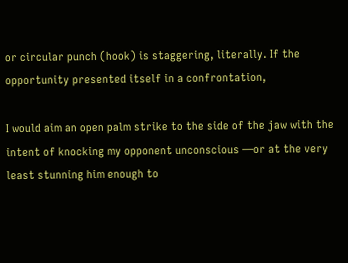or circular punch (hook) is staggering, literally. If the opportunity presented itself in a confrontation,

I would aim an open palm strike to the side of the jaw with the intent of knocking my opponent unconscious —or at the very least stunning him enough to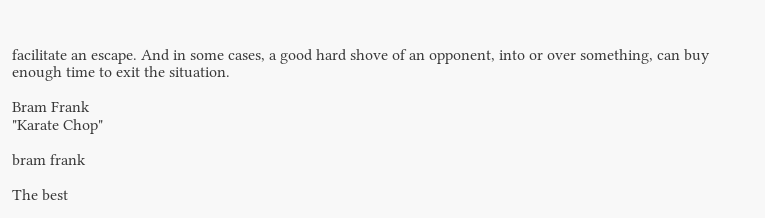facilitate an escape. And in some cases, a good hard shove of an opponent, into or over something, can buy enough time to exit the situation.

Bram Frank
"Karate Chop"

bram frank

The best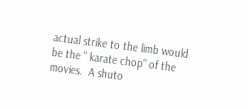actual strike to the limb would be the " karate chop" of the movies.  A shuto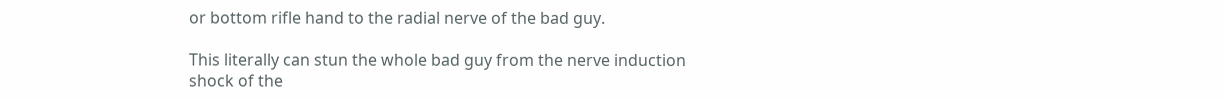or bottom rifle hand to the radial nerve of the bad guy.

This literally can stun the whole bad guy from the nerve induction shock of the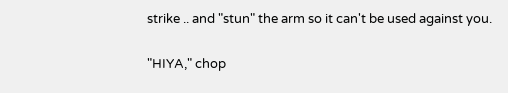strike .. and "stun" the arm so it can't be used against you.

"HIYA," chop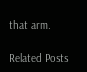that arm.

Related Posts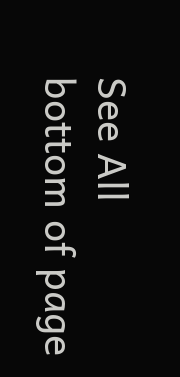See All
bottom of page